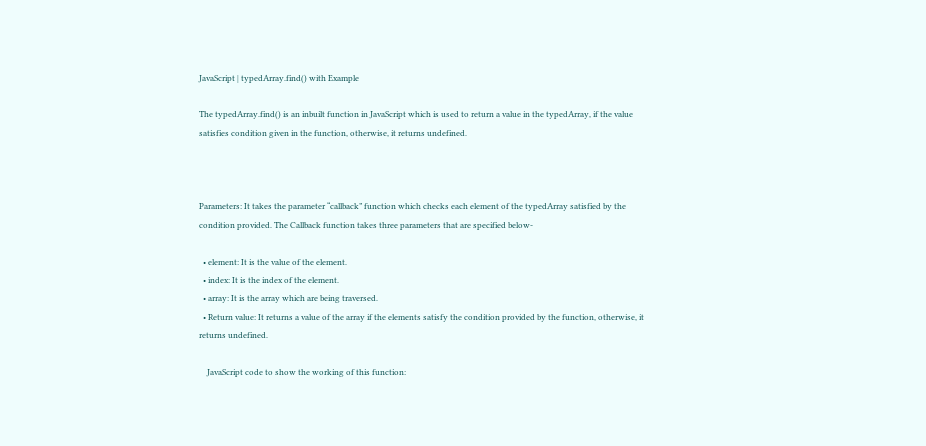JavaScript | typedArray.find() with Example

The typedArray.find() is an inbuilt function in JavaScript which is used to return a value in the typedArray, if the value satisfies condition given in the function, otherwise, it returns undefined.



Parameters: It takes the parameter “callback” function which checks each element of the typedArray satisfied by the condition provided. The Callback function takes three parameters that are specified below-

  • element: It is the value of the element.
  • index: It is the index of the element.
  • array: It is the array which are being traversed.
  • Return value: It returns a value of the array if the elements satisfy the condition provided by the function, otherwise, it returns undefined.

    JavaScript code to show the working of this function: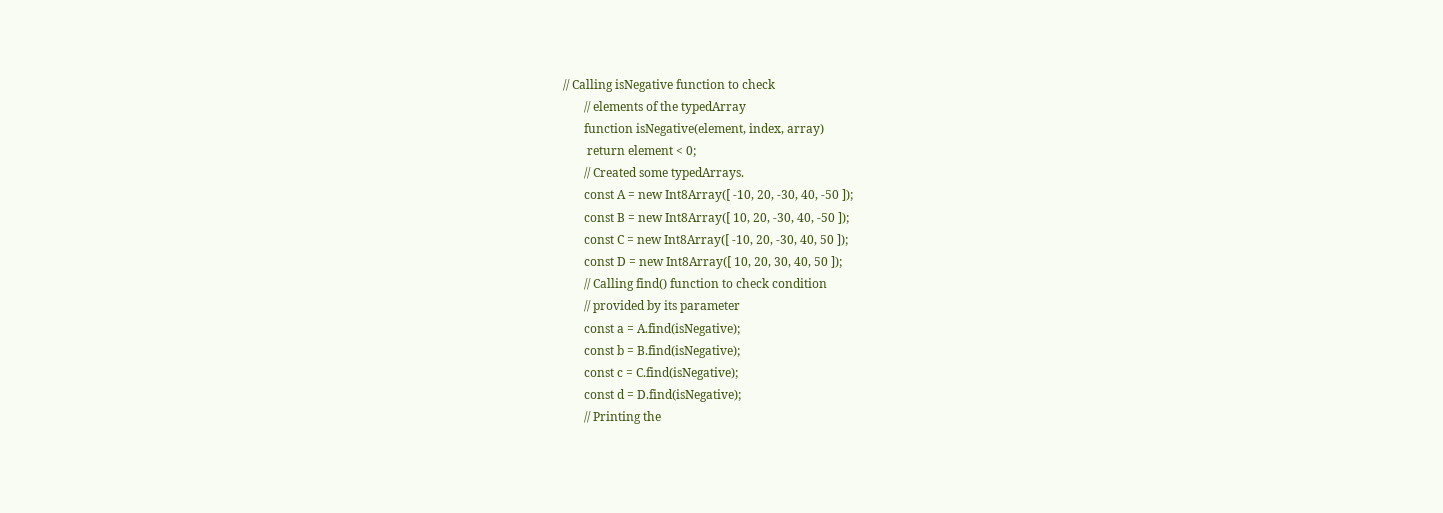// Calling isNegative function to check
       // elements of the typedArray
       function isNegative(element, index, array)
        return element < 0;
       // Created some typedArrays.
       const A = new Int8Array([ -10, 20, -30, 40, -50 ]);
       const B = new Int8Array([ 10, 20, -30, 40, -50 ]);
       const C = new Int8Array([ -10, 20, -30, 40, 50 ]);
       const D = new Int8Array([ 10, 20, 30, 40, 50 ]);
       // Calling find() function to check condition
       // provided by its parameter
       const a = A.find(isNegative);
       const b = B.find(isNegative);
       const c = C.find(isNegative);
       const d = D.find(isNegative);
       // Printing the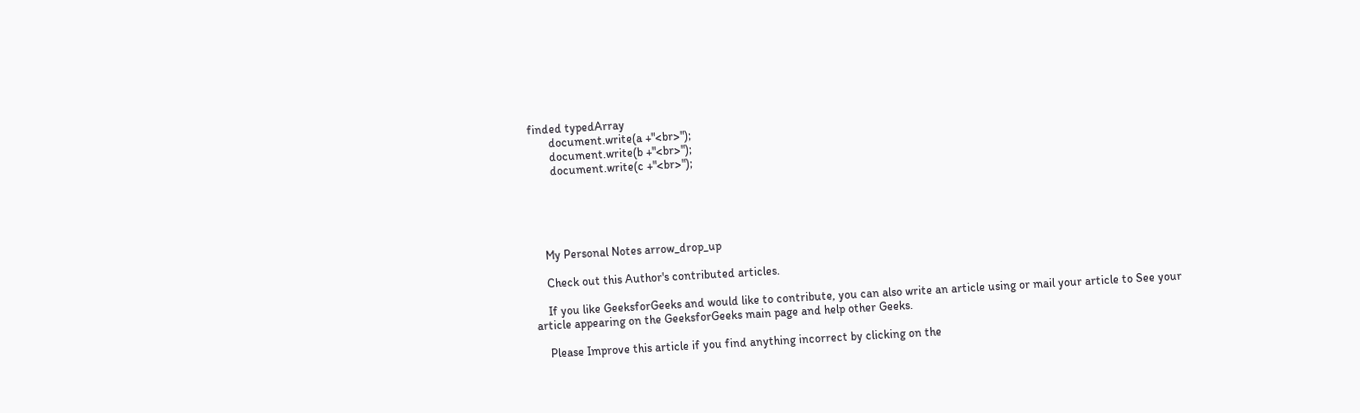finded typedArray
       document.write(a +"<br>");
       document.write(b +"<br>");
       document.write(c +"<br>");





    My Personal Notes arrow_drop_up

    Check out this Author's contributed articles.

    If you like GeeksforGeeks and would like to contribute, you can also write an article using or mail your article to See your article appearing on the GeeksforGeeks main page and help other Geeks.

    Please Improve this article if you find anything incorrect by clicking on the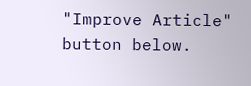"Improve Article" button below.